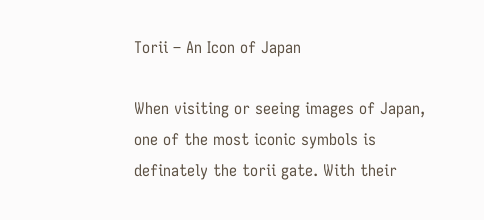Torii – An Icon of Japan

When visiting or seeing images of Japan, one of the most iconic symbols is definately the torii gate. With their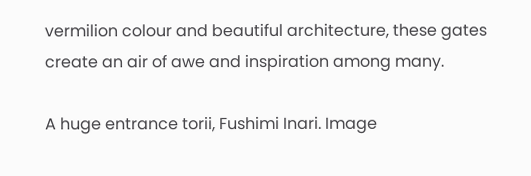vermilion colour and beautiful architecture, these gates create an air of awe and inspiration among many.

A huge entrance torii, Fushimi Inari. Image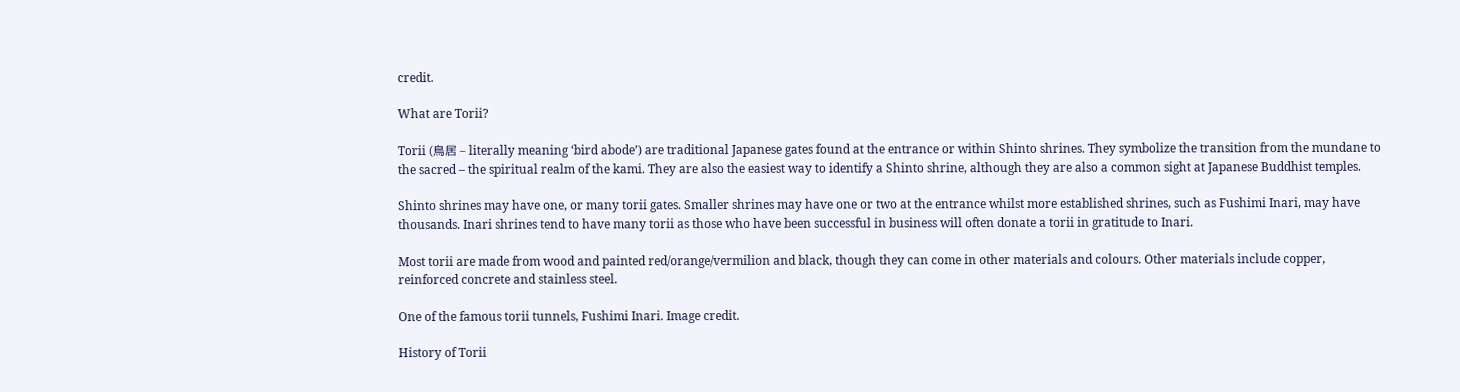credit.

What are Torii?

Torii (鳥居 – literally meaning ‘bird abode’) are traditional Japanese gates found at the entrance or within Shinto shrines. They symbolize the transition from the mundane to the sacred – the spiritual realm of the kami. They are also the easiest way to identify a Shinto shrine, although they are also a common sight at Japanese Buddhist temples.

Shinto shrines may have one, or many torii gates. Smaller shrines may have one or two at the entrance whilst more established shrines, such as Fushimi Inari, may have thousands. Inari shrines tend to have many torii as those who have been successful in business will often donate a torii in gratitude to Inari.

Most torii are made from wood and painted red/orange/vermilion and black, though they can come in other materials and colours. Other materials include copper, reinforced concrete and stainless steel.

One of the famous torii tunnels, Fushimi Inari. Image credit.

History of Torii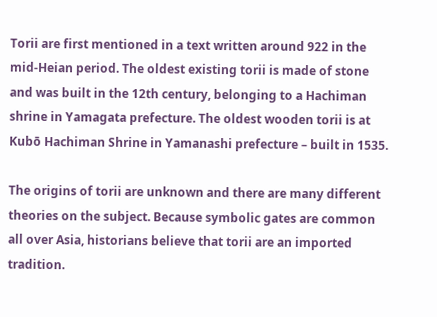Torii are first mentioned in a text written around 922 in the mid-Heian period. The oldest existing torii is made of stone and was built in the 12th century, belonging to a Hachiman shrine in Yamagata prefecture. The oldest wooden torii is at Kubō Hachiman Shrine in Yamanashi prefecture – built in 1535.

The origins of torii are unknown and there are many different theories on the subject. Because symbolic gates are common all over Asia, historians believe that torii are an imported tradition.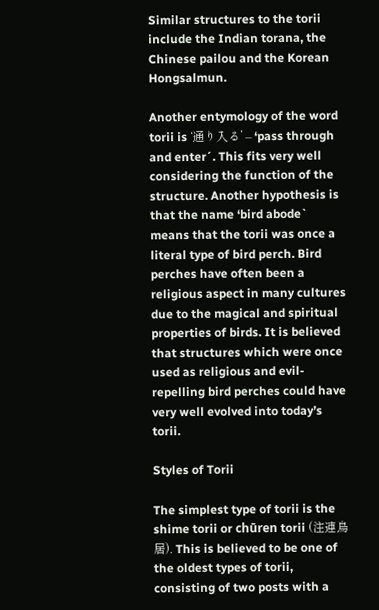Similar structures to the torii include the Indian torana, the Chinese pailou and the Korean Hongsalmun.

Another entymology of the word torii is ‘通り入る’ – ‘pass through and enter´. This fits very well considering the function of the structure. Another hypothesis is that the name ‘bird abode` means that the torii was once a literal type of bird perch. Bird perches have often been a religious aspect in many cultures due to the magical and spiritual properties of birds. It is believed that structures which were once used as religious and evil-repelling bird perches could have very well evolved into today’s torii.

Styles of Torii

The simplest type of torii is the shime torii or chūren torii (注連鳥居). This is believed to be one of the oldest types of torii, consisting of two posts with a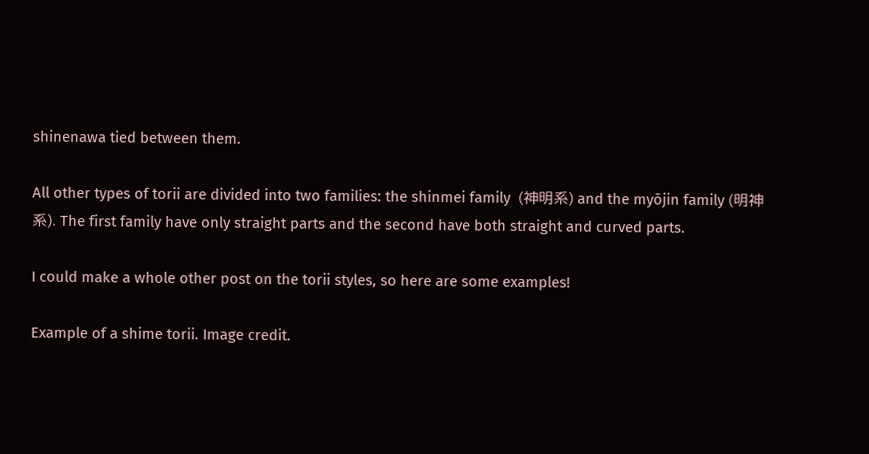shinenawa tied between them.

All other types of torii are divided into two families: the shinmei family  (神明系) and the myōjin family (明神系). The first family have only straight parts and the second have both straight and curved parts.

I could make a whole other post on the torii styles, so here are some examples!

Example of a shime torii. Image credit.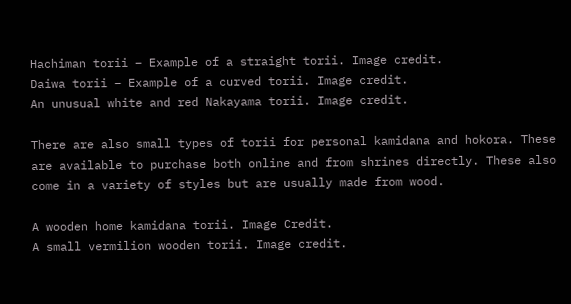Hachiman torii – Example of a straight torii. Image credit.
Daiwa torii – Example of a curved torii. Image credit.
An unusual white and red Nakayama torii. Image credit.

There are also small types of torii for personal kamidana and hokora. These are available to purchase both online and from shrines directly. These also come in a variety of styles but are usually made from wood.

A wooden home kamidana torii. Image Credit.
A small vermilion wooden torii. Image credit.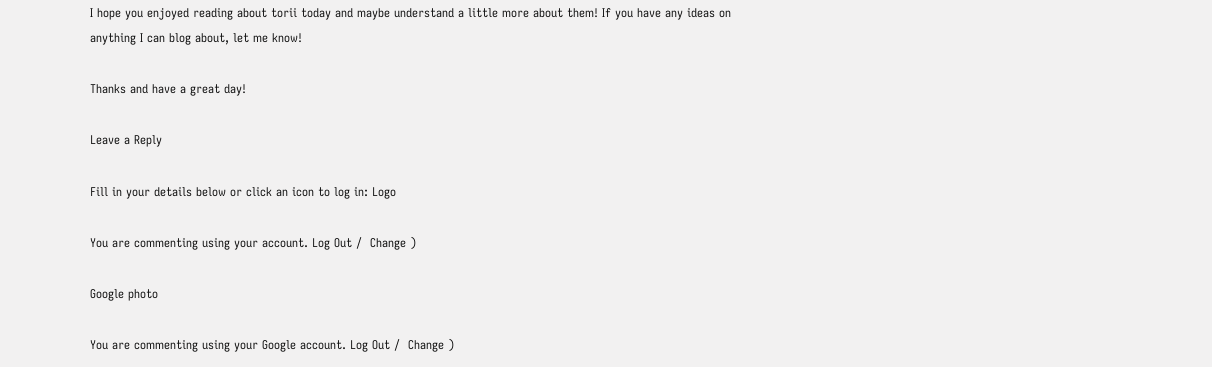I hope you enjoyed reading about torii today and maybe understand a little more about them! If you have any ideas on anything I can blog about, let me know!

Thanks and have a great day!

Leave a Reply

Fill in your details below or click an icon to log in: Logo

You are commenting using your account. Log Out /  Change )

Google photo

You are commenting using your Google account. Log Out /  Change )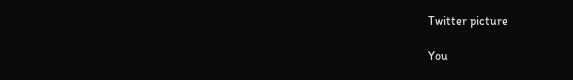Twitter picture

You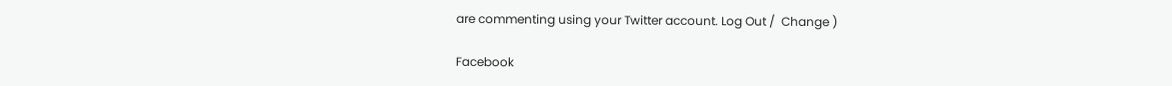are commenting using your Twitter account. Log Out /  Change )

Facebook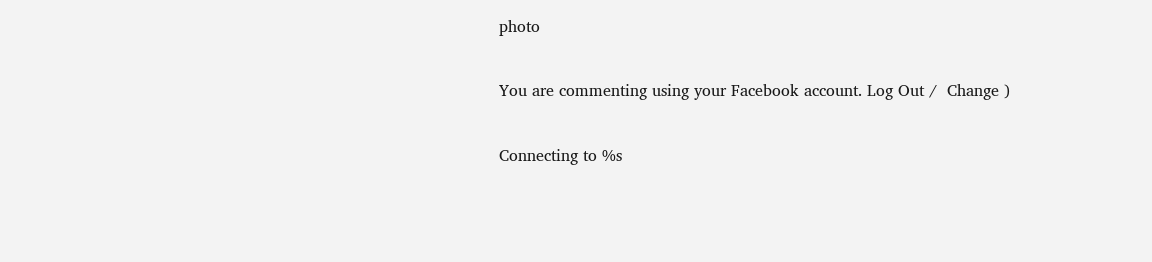photo

You are commenting using your Facebook account. Log Out /  Change )

Connecting to %s